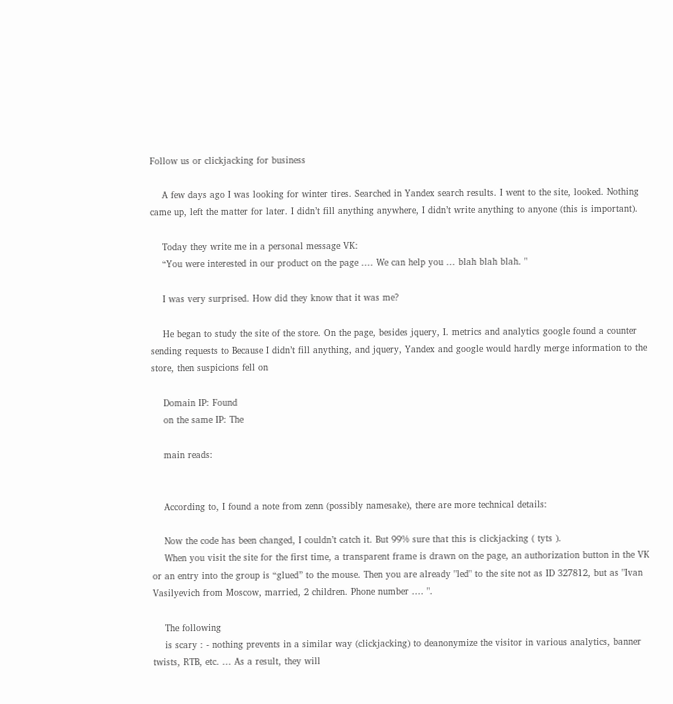Follow us or clickjacking for business

    A few days ago I was looking for winter tires. Searched in Yandex search results. I went to the site, looked. Nothing came up, left the matter for later. I didn’t fill anything anywhere, I didn’t write anything to anyone (this is important).

    Today they write me in a personal message VK:
    “You were interested in our product on the page .... We can help you ... blah blah blah. "

    I was very surprised. How did they know that it was me?

    He began to study the site of the store. On the page, besides jquery, I. metrics and analytics google found a counter sending requests to Because I didn’t fill anything, and jquery, Yandex and google would hardly merge information to the store, then suspicions fell on

    Domain IP: Found
    on the same IP: The

    main reads:


    According to, I found a note from zenn (possibly namesake), there are more technical details:

    Now the code has been changed, I couldn’t catch it. But 99% sure that this is clickjacking ( tyts ).
    When you visit the site for the first time, a transparent frame is drawn on the page, an authorization button in the VK or an entry into the group is “glued” to the mouse. Then you are already "led" to the site not as ID 327812, but as "Ivan Vasilyevich from Moscow, married, 2 children. Phone number .... ".

    The following
    is scary : - nothing prevents in a similar way (clickjacking) to deanonymize the visitor in various analytics, banner twists, RTB, etc. ... As a result, they will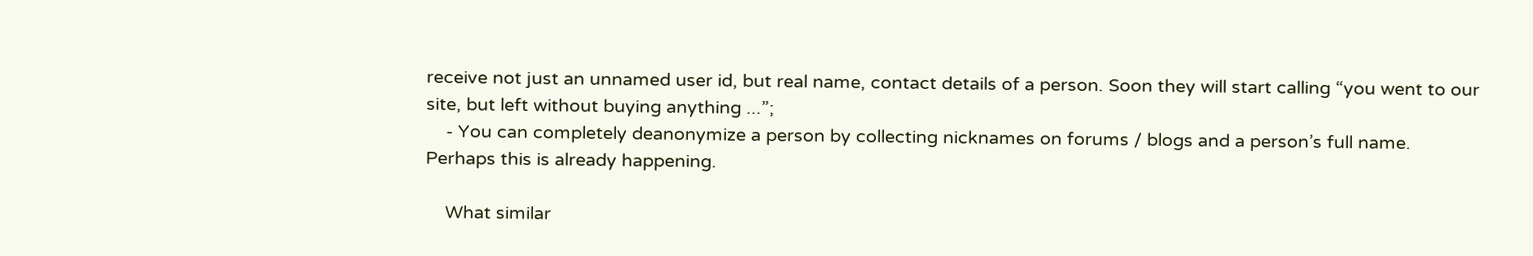receive not just an unnamed user id, but real name, contact details of a person. Soon they will start calling “you went to our site, but left without buying anything ...”;
    - You can completely deanonymize a person by collecting nicknames on forums / blogs and a person’s full name. Perhaps this is already happening.

    What similar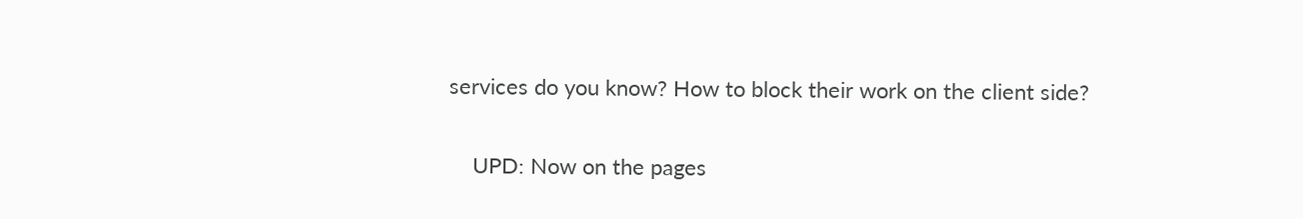services do you know? How to block their work on the client side?

    UPD: Now on the pages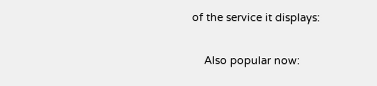of the service it displays:

    Also popular now: